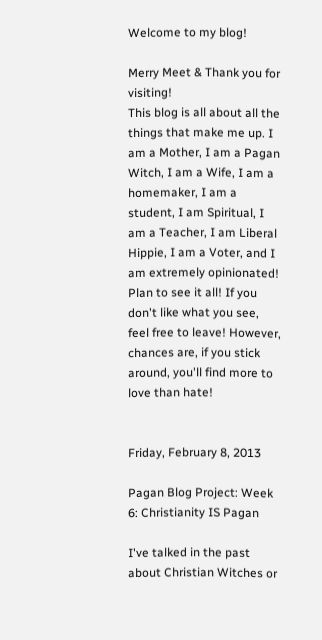Welcome to my blog!

Merry Meet & Thank you for visiting!
This blog is all about all the things that make me up. I am a Mother, I am a Pagan Witch, I am a Wife, I am a homemaker, I am a student, I am Spiritual, I am a Teacher, I am Liberal Hippie, I am a Voter, and I am extremely opinionated! Plan to see it all! If you don't like what you see, feel free to leave! However, chances are, if you stick around, you'll find more to love than hate!


Friday, February 8, 2013

Pagan Blog Project: Week 6: Christianity IS Pagan

I've talked in the past about Christian Witches or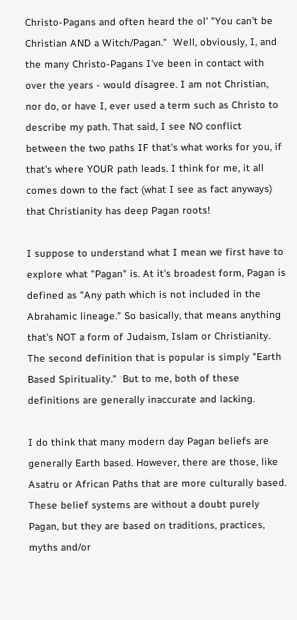Christo-Pagans and often heard the ol' "You can't be Christian AND a Witch/Pagan."  Well, obviously, I, and the many Christo-Pagans I've been in contact with over the years - would disagree. I am not Christian, nor do, or have I, ever used a term such as Christo to describe my path. That said, I see NO conflict between the two paths IF that's what works for you, if that's where YOUR path leads. I think for me, it all comes down to the fact (what I see as fact anyways) that Christianity has deep Pagan roots!

I suppose to understand what I mean we first have to explore what "Pagan" is. At it's broadest form, Pagan is defined as "Any path which is not included in the Abrahamic lineage." So basically, that means anything that's NOT a form of Judaism, Islam or Christianity. The second definition that is popular is simply "Earth Based Spirituality."  But to me, both of these definitions are generally inaccurate and lacking.

I do think that many modern day Pagan beliefs are generally Earth based. However, there are those, like Asatru or African Paths that are more culturally based. These belief systems are without a doubt purely Pagan, but they are based on traditions, practices, myths and/or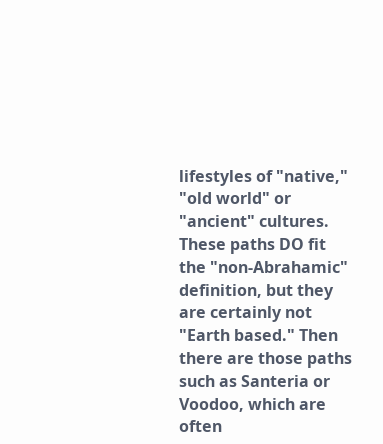lifestyles of "native," "old world" or "ancient" cultures.  These paths DO fit the "non-Abrahamic" definition, but they are certainly not "Earth based." Then there are those paths such as Santeria or Voodoo, which are often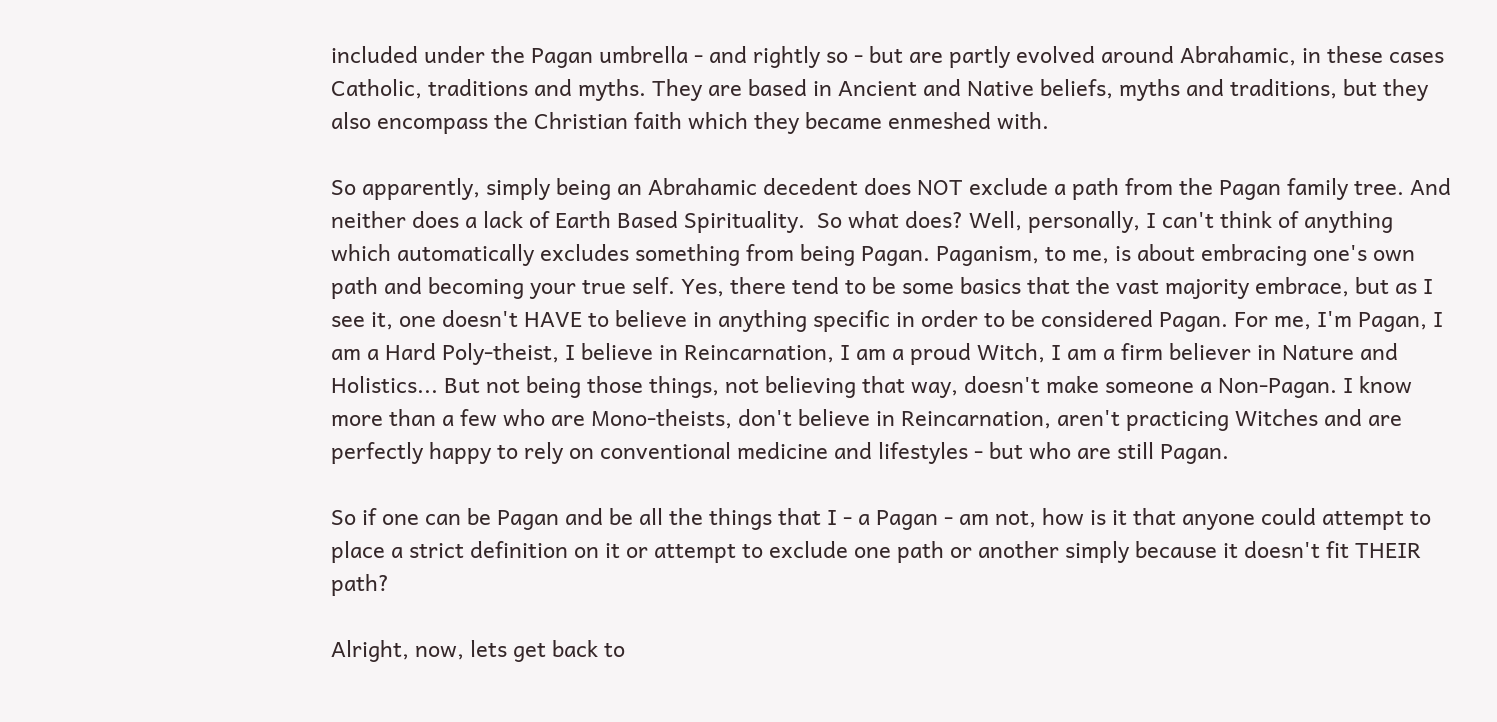included under the Pagan umbrella - and rightly so - but are partly evolved around Abrahamic, in these cases Catholic, traditions and myths. They are based in Ancient and Native beliefs, myths and traditions, but they also encompass the Christian faith which they became enmeshed with.

So apparently, simply being an Abrahamic decedent does NOT exclude a path from the Pagan family tree. And neither does a lack of Earth Based Spirituality.  So what does? Well, personally, I can't think of anything which automatically excludes something from being Pagan. Paganism, to me, is about embracing one's own path and becoming your true self. Yes, there tend to be some basics that the vast majority embrace, but as I see it, one doesn't HAVE to believe in anything specific in order to be considered Pagan. For me, I'm Pagan, I am a Hard Poly-theist, I believe in Reincarnation, I am a proud Witch, I am a firm believer in Nature and Holistics... But not being those things, not believing that way, doesn't make someone a Non-Pagan. I know more than a few who are Mono-theists, don't believe in Reincarnation, aren't practicing Witches and are perfectly happy to rely on conventional medicine and lifestyles - but who are still Pagan.

So if one can be Pagan and be all the things that I - a Pagan - am not, how is it that anyone could attempt to place a strict definition on it or attempt to exclude one path or another simply because it doesn't fit THEIR path?

Alright, now, lets get back to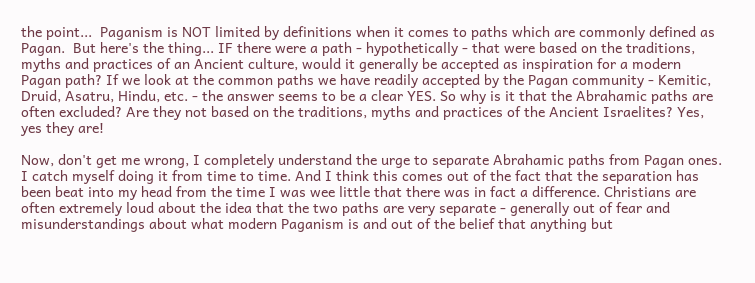the point...  Paganism is NOT limited by definitions when it comes to paths which are commonly defined as Pagan.  But here's the thing... IF there were a path - hypothetically - that were based on the traditions, myths and practices of an Ancient culture, would it generally be accepted as inspiration for a modern Pagan path? If we look at the common paths we have readily accepted by the Pagan community - Kemitic, Druid, Asatru, Hindu, etc. - the answer seems to be a clear YES. So why is it that the Abrahamic paths are often excluded? Are they not based on the traditions, myths and practices of the Ancient Israelites? Yes, yes they are!

Now, don't get me wrong, I completely understand the urge to separate Abrahamic paths from Pagan ones. I catch myself doing it from time to time. And I think this comes out of the fact that the separation has been beat into my head from the time I was wee little that there was in fact a difference. Christians are often extremely loud about the idea that the two paths are very separate - generally out of fear and misunderstandings about what modern Paganism is and out of the belief that anything but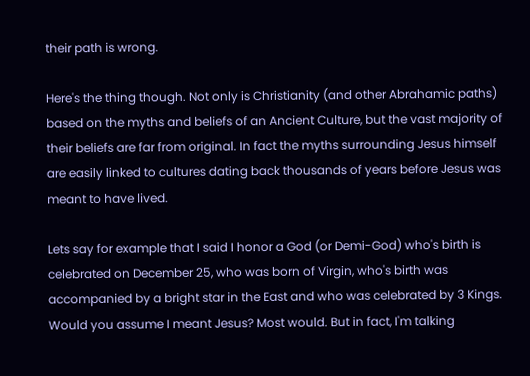their path is wrong.

Here's the thing though. Not only is Christianity (and other Abrahamic paths) based on the myths and beliefs of an Ancient Culture, but the vast majority of their beliefs are far from original. In fact the myths surrounding Jesus himself are easily linked to cultures dating back thousands of years before Jesus was meant to have lived.

Lets say for example that I said I honor a God (or Demi-God) who's birth is celebrated on December 25, who was born of Virgin, who's birth was accompanied by a bright star in the East and who was celebrated by 3 Kings. Would you assume I meant Jesus? Most would. But in fact, I'm talking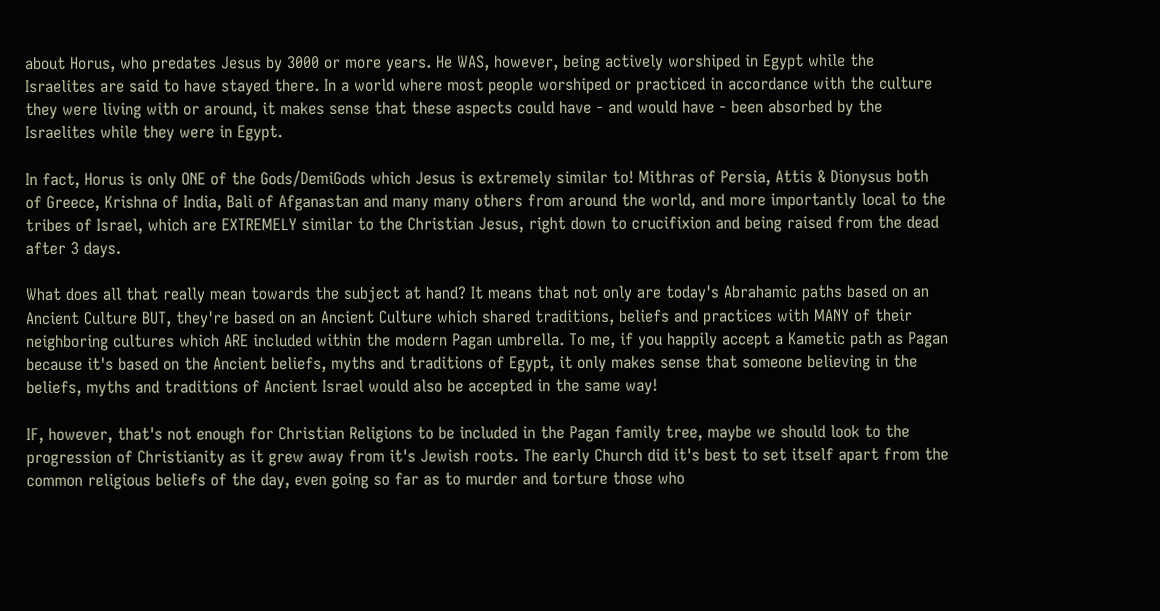about Horus, who predates Jesus by 3000 or more years. He WAS, however, being actively worshiped in Egypt while the Israelites are said to have stayed there. In a world where most people worshiped or practiced in accordance with the culture they were living with or around, it makes sense that these aspects could have - and would have - been absorbed by the Israelites while they were in Egypt.

In fact, Horus is only ONE of the Gods/DemiGods which Jesus is extremely similar to! Mithras of Persia, Attis & Dionysus both of Greece, Krishna of India, Bali of Afganastan and many many others from around the world, and more importantly local to the tribes of Israel, which are EXTREMELY similar to the Christian Jesus, right down to crucifixion and being raised from the dead after 3 days.

What does all that really mean towards the subject at hand? It means that not only are today's Abrahamic paths based on an Ancient Culture BUT, they're based on an Ancient Culture which shared traditions, beliefs and practices with MANY of their neighboring cultures which ARE included within the modern Pagan umbrella. To me, if you happily accept a Kametic path as Pagan because it's based on the Ancient beliefs, myths and traditions of Egypt, it only makes sense that someone believing in the beliefs, myths and traditions of Ancient Israel would also be accepted in the same way!

IF, however, that's not enough for Christian Religions to be included in the Pagan family tree, maybe we should look to the progression of Christianity as it grew away from it's Jewish roots. The early Church did it's best to set itself apart from the common religious beliefs of the day, even going so far as to murder and torture those who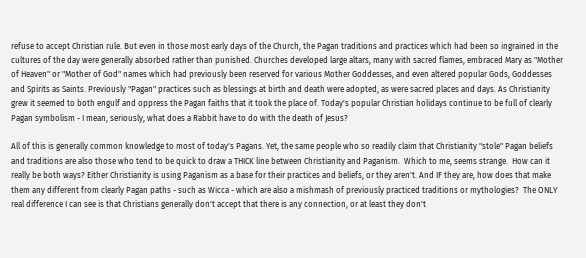refuse to accept Christian rule. But even in those most early days of the Church, the Pagan traditions and practices which had been so ingrained in the cultures of the day were generally absorbed rather than punished. Churches developed large altars, many with sacred flames, embraced Mary as "Mother of Heaven" or "Mother of God" names which had previously been reserved for various Mother Goddesses, and even altered popular Gods, Goddesses and Spirits as Saints. Previously "Pagan" practices such as blessings at birth and death were adopted, as were sacred places and days. As Christianity grew it seemed to both engulf and oppress the Pagan faiths that it took the place of. Today's popular Christian holidays continue to be full of clearly Pagan symbolism - I mean, seriously, what does a Rabbit have to do with the death of Jesus?

All of this is generally common knowledge to most of today's Pagans. Yet, the same people who so readily claim that Christianity "stole" Pagan beliefs and traditions are also those who tend to be quick to draw a THICK line between Christianity and Paganism.  Which to me, seems strange.  How can it really be both ways? Either Christianity is using Paganism as a base for their practices and beliefs, or they aren't. And IF they are, how does that make them any different from clearly Pagan paths - such as Wicca - which are also a mishmash of previously practiced traditions or mythologies?  The ONLY real difference I can see is that Christians generally don't accept that there is any connection, or at least they don't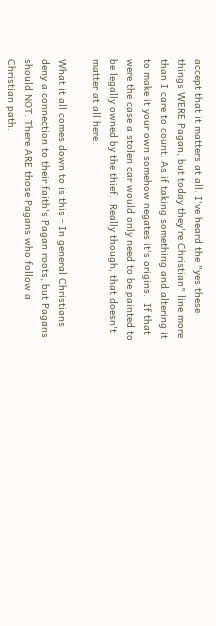accept that it matters at all. I've heard the "yes these things WERE Pagan, but today they're Christian" line more than I care to count. As if taking something and altering it to make it your own somehow negates it's origins.  If that were the case a stolen car would only need to be painted to be legally owned by the thief.  Really though, that doesn't matter at all here.

What it all comes down to is this - In general Christians deny a connection to their faith's Pagan roots, but Pagans should NOT. There ARE those Pagans who follow a Christian path.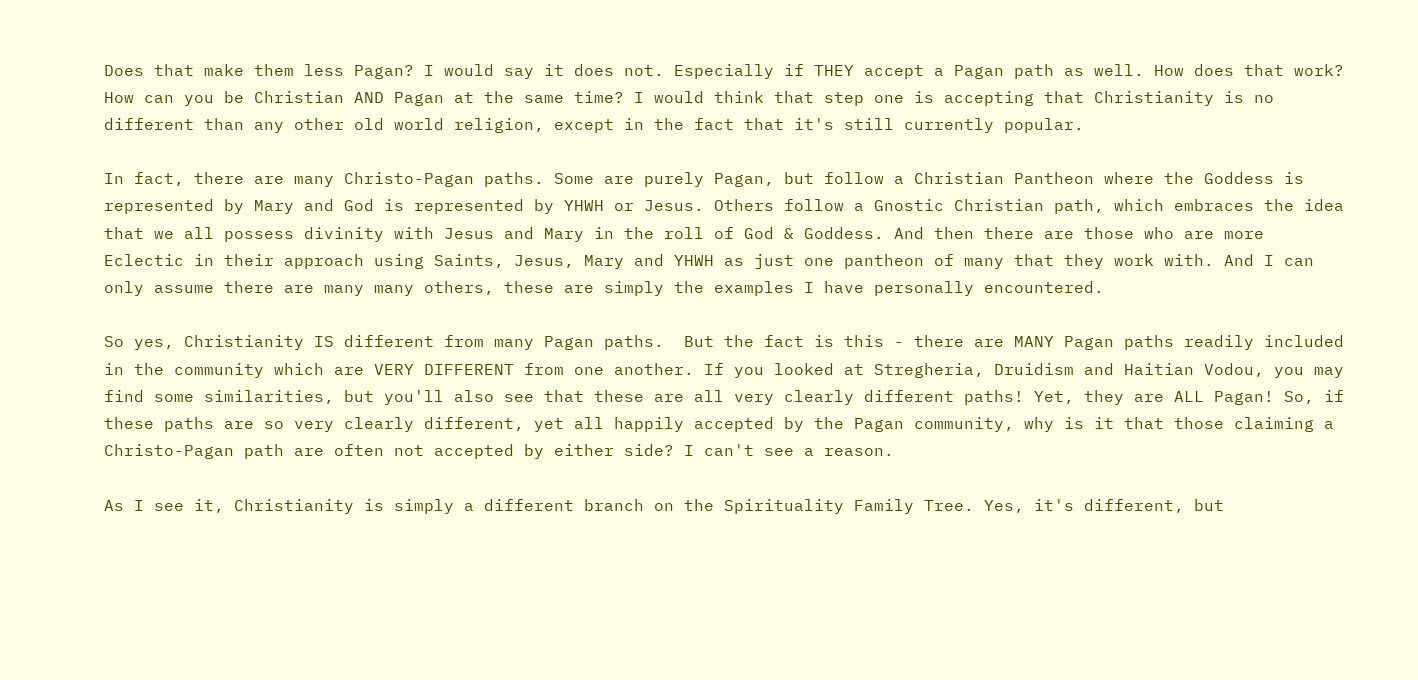Does that make them less Pagan? I would say it does not. Especially if THEY accept a Pagan path as well. How does that work? How can you be Christian AND Pagan at the same time? I would think that step one is accepting that Christianity is no different than any other old world religion, except in the fact that it's still currently popular.

In fact, there are many Christo-Pagan paths. Some are purely Pagan, but follow a Christian Pantheon where the Goddess is represented by Mary and God is represented by YHWH or Jesus. Others follow a Gnostic Christian path, which embraces the idea that we all possess divinity with Jesus and Mary in the roll of God & Goddess. And then there are those who are more Eclectic in their approach using Saints, Jesus, Mary and YHWH as just one pantheon of many that they work with. And I can only assume there are many many others, these are simply the examples I have personally encountered.

So yes, Christianity IS different from many Pagan paths.  But the fact is this - there are MANY Pagan paths readily included in the community which are VERY DIFFERENT from one another. If you looked at Stregheria, Druidism and Haitian Vodou, you may find some similarities, but you'll also see that these are all very clearly different paths! Yet, they are ALL Pagan! So, if these paths are so very clearly different, yet all happily accepted by the Pagan community, why is it that those claiming a Christo-Pagan path are often not accepted by either side? I can't see a reason.

As I see it, Christianity is simply a different branch on the Spirituality Family Tree. Yes, it's different, but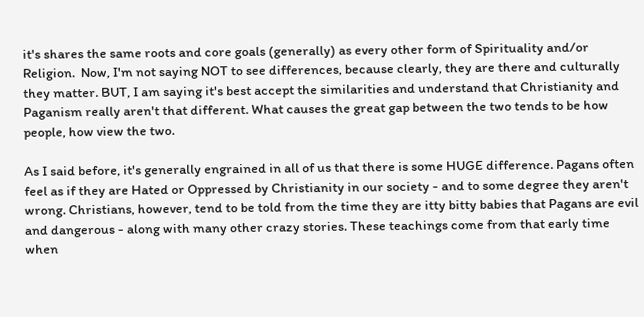it's shares the same roots and core goals (generally) as every other form of Spirituality and/or Religion.  Now, I'm not saying NOT to see differences, because clearly, they are there and culturally they matter. BUT, I am saying it's best accept the similarities and understand that Christianity and Paganism really aren't that different. What causes the great gap between the two tends to be how people, how view the two.

As I said before, it's generally engrained in all of us that there is some HUGE difference. Pagans often feel as if they are Hated or Oppressed by Christianity in our society - and to some degree they aren't wrong. Christians, however, tend to be told from the time they are itty bitty babies that Pagans are evil and dangerous - along with many other crazy stories. These teachings come from that early time when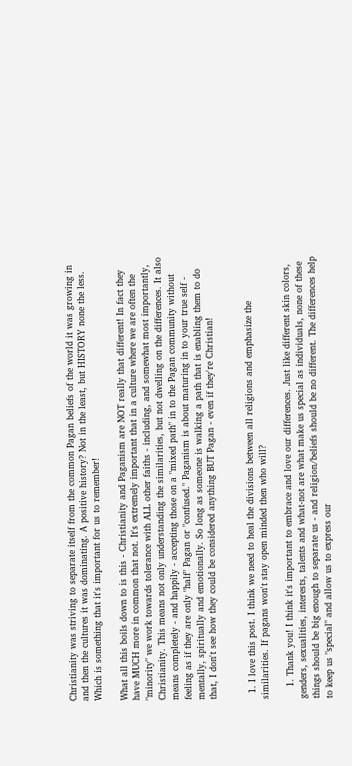Christianity was striving to separate itself from the common Pagan beliefs of the world it was growing in and then the cultures it was dominating. A positive history? Not in the least, but HISTORY none the less. Which is something that it's important for us to remember!

What all this boils down to is this - Christianity and Paganism are NOT really that different! In fact they have MUCH more in common that not. It's extremely important that in a culture where we are often the "minority" we work towards tolerance with ALL other faiths - including, and somewhat most importantly, Christianity. This means not only understanding the similarities, but not dwelling on the differences. It also means completely - and happily - accepting those on a "mixed path" in to the Pagan community without feeling as if they are only "half" Pagan or "confused." Paganism is about maturing in to your true self - mentally, spiritually and emotionally. So long as someone is walking a path that is enabling them to do that, I don't see how they could be considered anything BUT Pagan - even if they're Christian!


  1. I love this post. I think we need to heal the divisions between all religions and emphasize the similarities. If pagans won't stay open minded then who will?

    1. Thank you! I think it's important to embrace and love our differences. Just like different skin colors, genders, sexualities, interests, talents and what-not are what make us special as individuals, none of these things should be big enough to separate us - and religion/beliefs should be no different. The differences help to keep us "special" and allow us to express our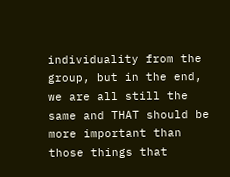individuality from the group, but in the end, we are all still the same and THAT should be more important than those things that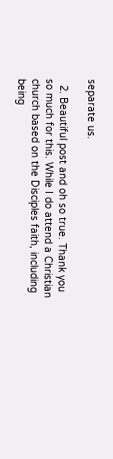separate us.

  2. Beautiful post and oh so true. Thank you so much for this. While I do attend a Christian church based on the Disciples faith, including being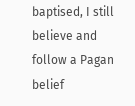baptised, I still believe and follow a Pagan belief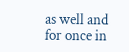as well and for once in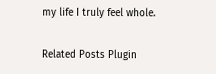my life I truly feel whole.


Related Posts Plugin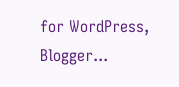for WordPress, Blogger...